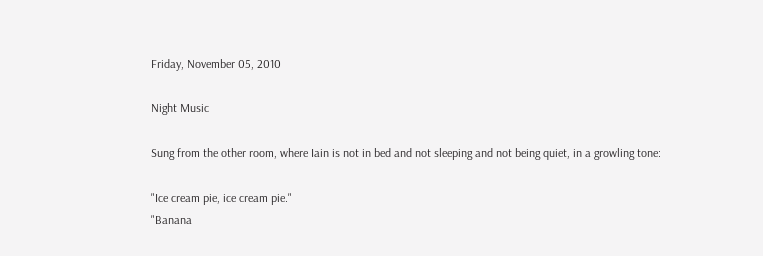Friday, November 05, 2010

Night Music

Sung from the other room, where Iain is not in bed and not sleeping and not being quiet, in a growling tone:

"Ice cream pie, ice cream pie."
"Banana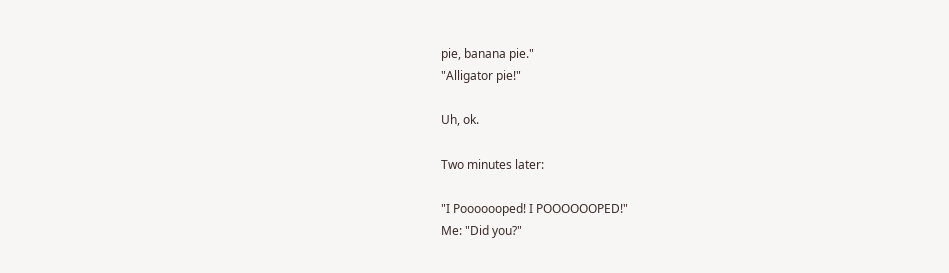pie, banana pie."
"Alligator pie!"

Uh, ok.

Two minutes later:

"I Pooooooped! I POOOOOOPED!"
Me: "Did you?"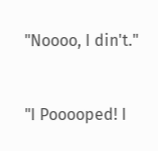"Noooo, I din't."


"I Pooooped! I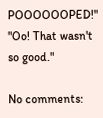POOOOOOPED!"
"Oo! That wasn't so good."

No comments: